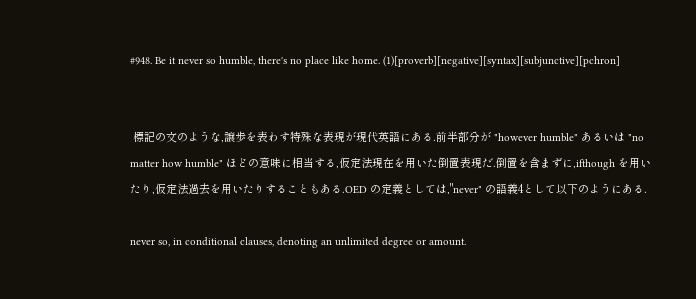#948. Be it never so humble, there's no place like home. (1)[proverb][negative][syntax][subjunctive][pchron]


 標記の文のような,譲歩を表わす特殊な表現が現代英語にある.前半部分が "however humble" あるいは "no matter how humble" ほどの意味に相当する,仮定法現在を用いた倒置表現だ.倒置を含まずに,ifthough を用いたり,仮定法過去を用いたりすることもある.OED の定義としては,"never" の語義4として以下のようにある.

never so, in conditional clauses, denoting an unlimited degree or amount.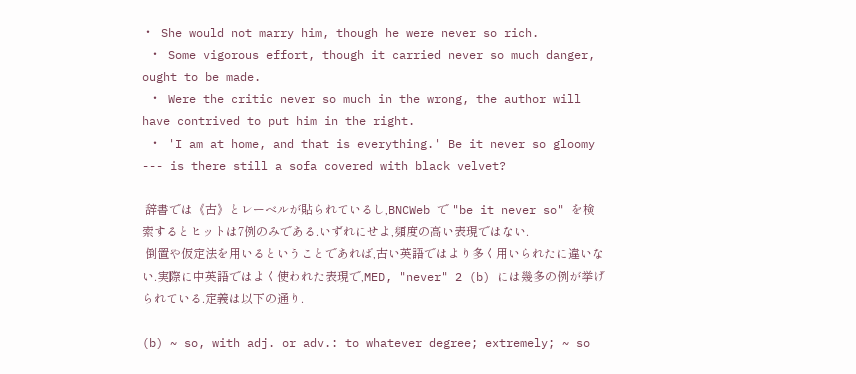・ She would not marry him, though he were never so rich.
 ・ Some vigorous effort, though it carried never so much danger, ought to be made.
 ・ Were the critic never so much in the wrong, the author will have contrived to put him in the right.
 ・ 'I am at home, and that is everything.' Be it never so gloomy --- is there still a sofa covered with black velvet?

 辞書では《古》とレーベルが貼られているし,BNCWeb で "be it never so" を検索するとヒットは7例のみである.いずれにせよ,頻度の高い表現ではない.
 倒置や仮定法を用いるということであれば,古い英語ではより多く用いられたに違いない.実際に中英語ではよく使われた表現で,MED, "never" 2 (b) には幾多の例が挙げられている.定義は以下の通り.

(b) ~ so, with adj. or adv.: to whatever degree; extremely; ~ so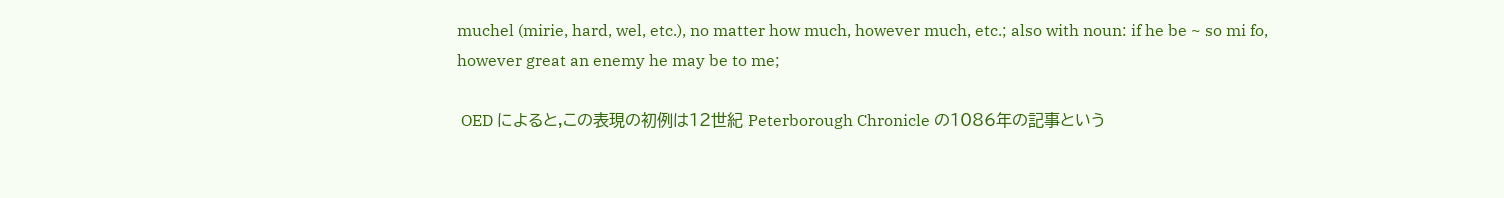muchel (mirie, hard, wel, etc.), no matter how much, however much, etc.; also with noun: if he be ~ so mi fo, however great an enemy he may be to me;

 OED によると,この表現の初例は12世紀 Peterborough Chronicle の1086年の記事という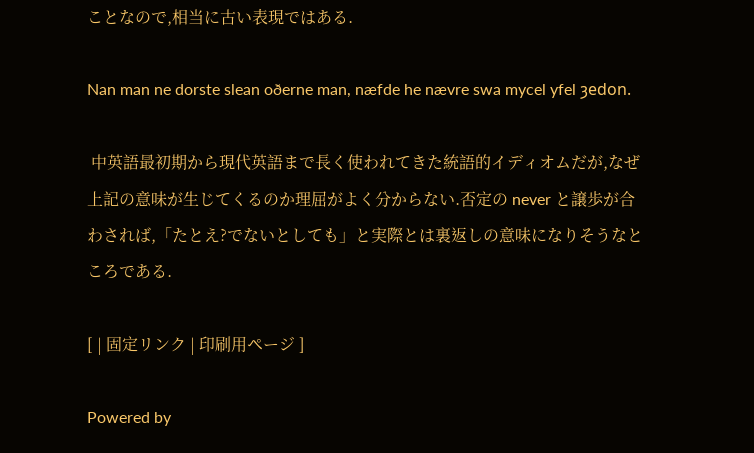ことなので,相当に古い表現ではある.

Nan man ne dorste slean oðerne man, næfde he nævre swa mycel yfel ȝedon.

 中英語最初期から現代英語まで長く使われてきた統語的イディオムだが,なぜ上記の意味が生じてくるのか理屈がよく分からない.否定の never と譲歩が合わされば,「たとえ?でないとしても」と実際とは裏返しの意味になりそうなところである.

[ | 固定リンク | 印刷用ページ ]

Powered by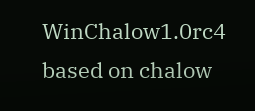WinChalow1.0rc4 based on chalow